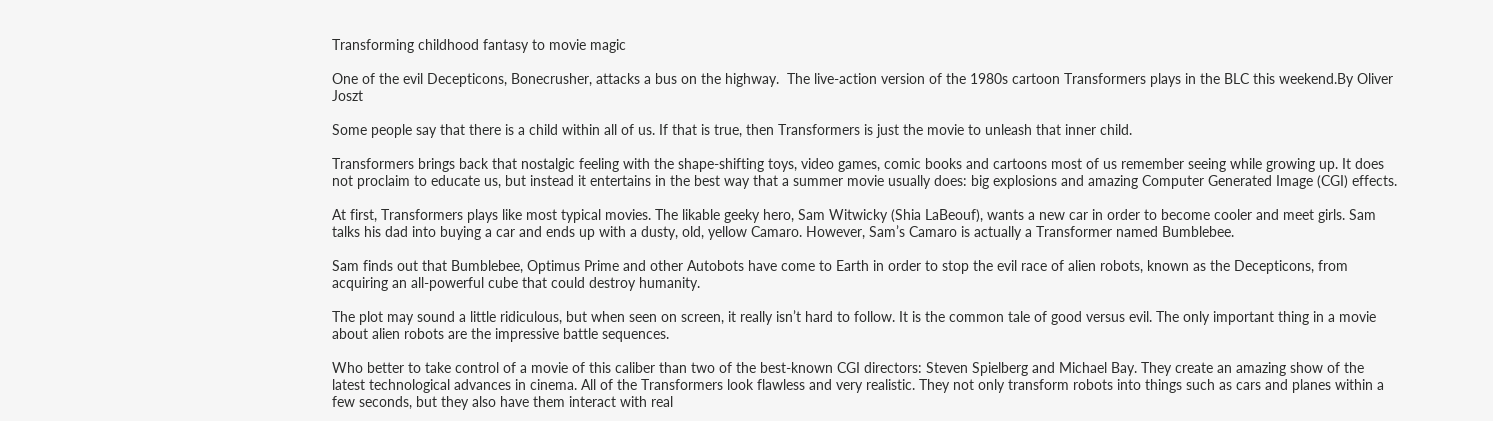Transforming childhood fantasy to movie magic

One of the evil Decepticons, Bonecrusher, attacks a bus on the highway.  The live-action version of the 1980s cartoon Transformers plays in the BLC this weekend.By Oliver Joszt

Some people say that there is a child within all of us. If that is true, then Transformers is just the movie to unleash that inner child.

Transformers brings back that nostalgic feeling with the shape-shifting toys, video games, comic books and cartoons most of us remember seeing while growing up. It does not proclaim to educate us, but instead it entertains in the best way that a summer movie usually does: big explosions and amazing Computer Generated Image (CGI) effects.

At first, Transformers plays like most typical movies. The likable geeky hero, Sam Witwicky (Shia LaBeouf), wants a new car in order to become cooler and meet girls. Sam talks his dad into buying a car and ends up with a dusty, old, yellow Camaro. However, Sam’s Camaro is actually a Transformer named Bumblebee.

Sam finds out that Bumblebee, Optimus Prime and other Autobots have come to Earth in order to stop the evil race of alien robots, known as the Decepticons, from acquiring an all-powerful cube that could destroy humanity.

The plot may sound a little ridiculous, but when seen on screen, it really isn’t hard to follow. It is the common tale of good versus evil. The only important thing in a movie about alien robots are the impressive battle sequences.

Who better to take control of a movie of this caliber than two of the best-known CGI directors: Steven Spielberg and Michael Bay. They create an amazing show of the latest technological advances in cinema. All of the Transformers look flawless and very realistic. They not only transform robots into things such as cars and planes within a few seconds, but they also have them interact with real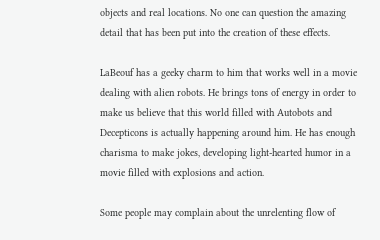objects and real locations. No one can question the amazing detail that has been put into the creation of these effects.

LaBeouf has a geeky charm to him that works well in a movie dealing with alien robots. He brings tons of energy in order to make us believe that this world filled with Autobots and Decepticons is actually happening around him. He has enough charisma to make jokes, developing light-hearted humor in a movie filled with explosions and action.

Some people may complain about the unrelenting flow of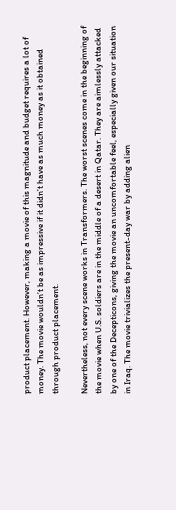product placement. However, making a movie of this magnitude and budget requires a lot of money. The movie wouldn’t be as impressive if it didn’t have as much money as it obtained through product placement.

Nevertheless, not every scene works in Transformers. The worst scenes come in the beginning of the movie when U.S. soldiers are in the middle of a desert in Qatar. They are aimlessly attacked by one of the Decepticons, giving the movie an uncomfortable feel, especially given our situation in Iraq. The movie trivializes the present-day war by adding alien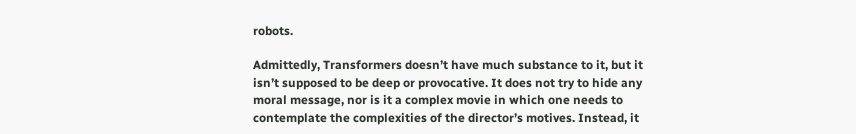robots.

Admittedly, Transformers doesn’t have much substance to it, but it isn’t supposed to be deep or provocative. It does not try to hide any moral message, nor is it a complex movie in which one needs to contemplate the complexities of the director’s motives. Instead, it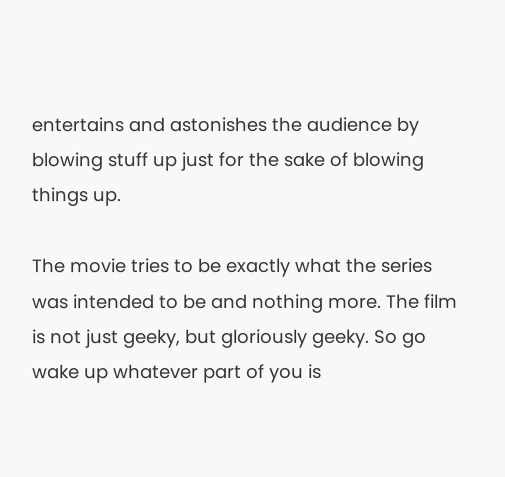entertains and astonishes the audience by blowing stuff up just for the sake of blowing things up.

The movie tries to be exactly what the series was intended to be and nothing more. The film is not just geeky, but gloriously geeky. So go wake up whatever part of you is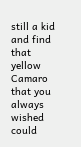still a kid and find that yellow Camaro that you always wished could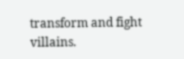transform and fight villains.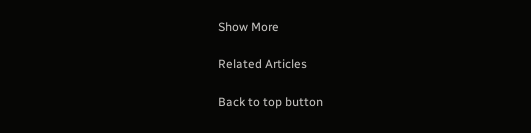Show More

Related Articles

Back to top button